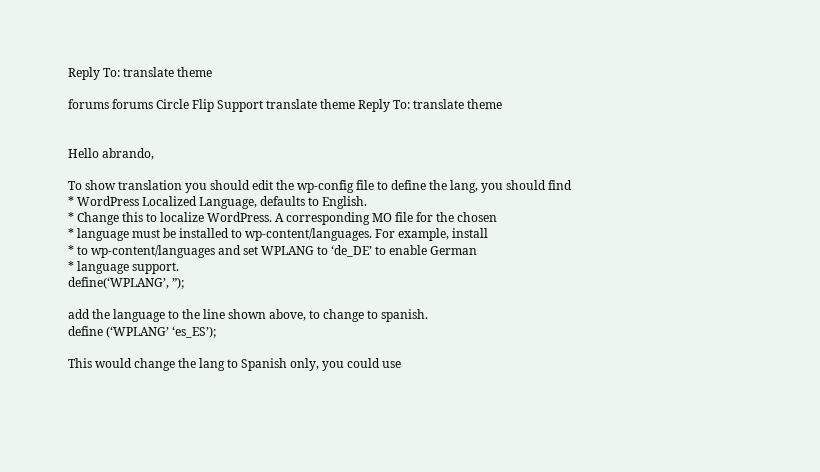Reply To: translate theme

forums forums Circle Flip Support translate theme Reply To: translate theme


Hello abrando,

To show translation you should edit the wp-config file to define the lang, you should find
* WordPress Localized Language, defaults to English.
* Change this to localize WordPress. A corresponding MO file for the chosen
* language must be installed to wp-content/languages. For example, install
* to wp-content/languages and set WPLANG to ‘de_DE’ to enable German
* language support.
define(‘WPLANG’, ”);

add the language to the line shown above, to change to spanish.
define (‘WPLANG’ ‘es_ES’);

This would change the lang to Spanish only, you could use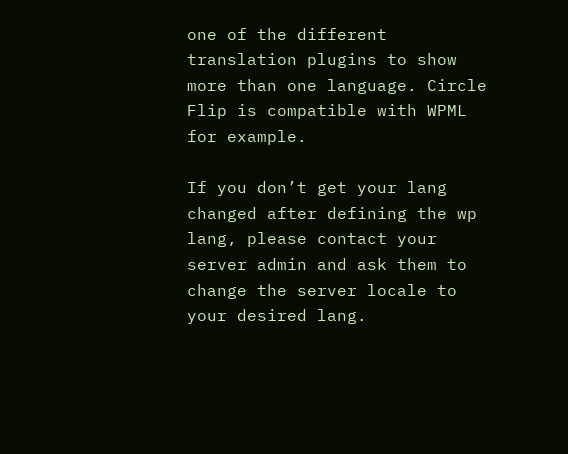one of the different translation plugins to show more than one language. Circle Flip is compatible with WPML for example.

If you don’t get your lang changed after defining the wp lang, please contact your server admin and ask them to change the server locale to your desired lang.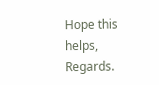Hope this helps, Regards.